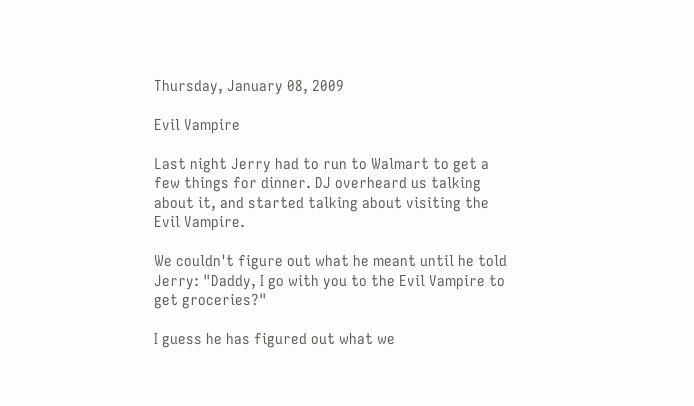Thursday, January 08, 2009

Evil Vampire

Last night Jerry had to run to Walmart to get a few things for dinner. DJ overheard us talking about it, and started talking about visiting the Evil Vampire.

We couldn't figure out what he meant until he told Jerry: "Daddy, I go with you to the Evil Vampire to get groceries?"

I guess he has figured out what we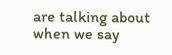are talking about when we say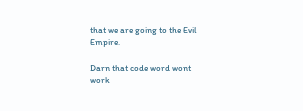that we are going to the Evil Empire.

Darn that code word wont work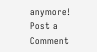anymore!
Post a Comment